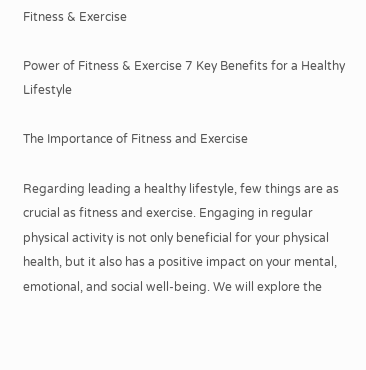Fitness & Exercise

Power of Fitness & Exercise 7 Key Benefits for a Healthy Lifestyle

The Importance of Fitness and Exercise

Regarding leading a healthy lifestyle, few things are as crucial as fitness and exercise. Engaging in regular physical activity is not only beneficial for your physical health, but it also has a positive impact on your mental, emotional, and social well-being. We will explore the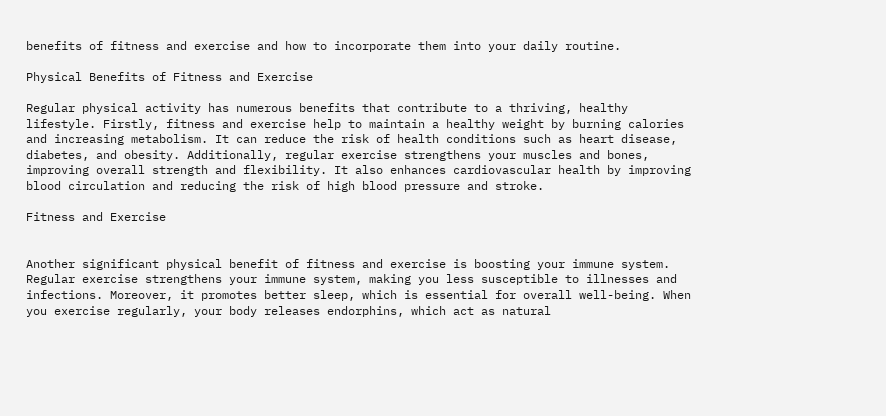benefits of fitness and exercise and how to incorporate them into your daily routine.

Physical Benefits of Fitness and Exercise

Regular physical activity has numerous benefits that contribute to a thriving, healthy lifestyle. Firstly, fitness and exercise help to maintain a healthy weight by burning calories and increasing metabolism. It can reduce the risk of health conditions such as heart disease, diabetes, and obesity. Additionally, regular exercise strengthens your muscles and bones, improving overall strength and flexibility. It also enhances cardiovascular health by improving blood circulation and reducing the risk of high blood pressure and stroke.

Fitness and Exercise


Another significant physical benefit of fitness and exercise is boosting your immune system. Regular exercise strengthens your immune system, making you less susceptible to illnesses and infections. Moreover, it promotes better sleep, which is essential for overall well-being. When you exercise regularly, your body releases endorphins, which act as natural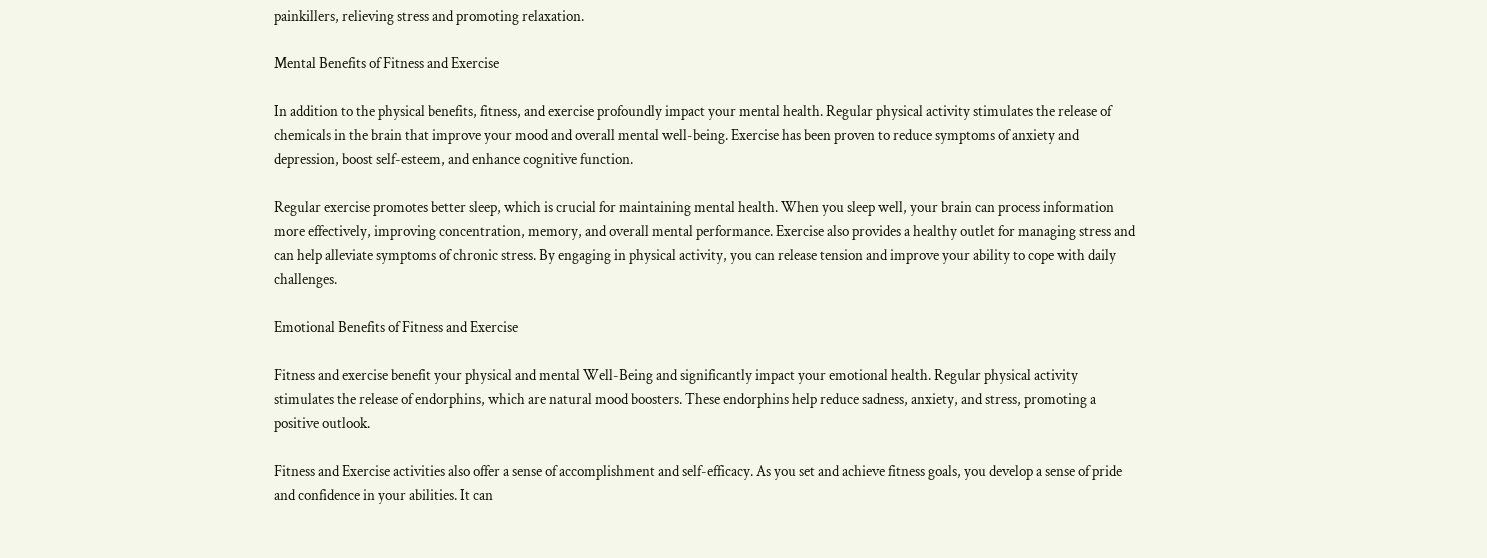painkillers, relieving stress and promoting relaxation.

Mental Benefits of Fitness and Exercise

In addition to the physical benefits, fitness, and exercise profoundly impact your mental health. Regular physical activity stimulates the release of chemicals in the brain that improve your mood and overall mental well-being. Exercise has been proven to reduce symptoms of anxiety and depression, boost self-esteem, and enhance cognitive function.

Regular exercise promotes better sleep, which is crucial for maintaining mental health. When you sleep well, your brain can process information more effectively, improving concentration, memory, and overall mental performance. Exercise also provides a healthy outlet for managing stress and can help alleviate symptoms of chronic stress. By engaging in physical activity, you can release tension and improve your ability to cope with daily challenges.

Emotional Benefits of Fitness and Exercise

Fitness and exercise benefit your physical and mental Well-Being and significantly impact your emotional health. Regular physical activity stimulates the release of endorphins, which are natural mood boosters. These endorphins help reduce sadness, anxiety, and stress, promoting a positive outlook.

Fitness and Exercise activities also offer a sense of accomplishment and self-efficacy. As you set and achieve fitness goals, you develop a sense of pride and confidence in your abilities. It can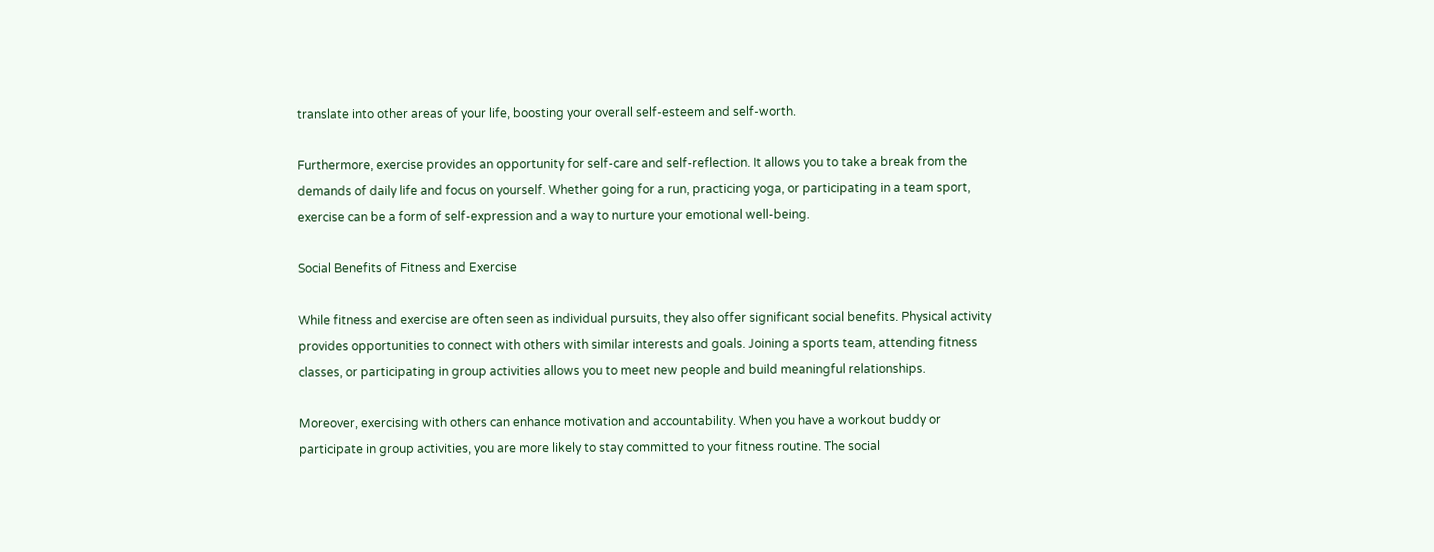translate into other areas of your life, boosting your overall self-esteem and self-worth.

Furthermore, exercise provides an opportunity for self-care and self-reflection. It allows you to take a break from the demands of daily life and focus on yourself. Whether going for a run, practicing yoga, or participating in a team sport, exercise can be a form of self-expression and a way to nurture your emotional well-being.

Social Benefits of Fitness and Exercise

While fitness and exercise are often seen as individual pursuits, they also offer significant social benefits. Physical activity provides opportunities to connect with others with similar interests and goals. Joining a sports team, attending fitness classes, or participating in group activities allows you to meet new people and build meaningful relationships.

Moreover, exercising with others can enhance motivation and accountability. When you have a workout buddy or participate in group activities, you are more likely to stay committed to your fitness routine. The social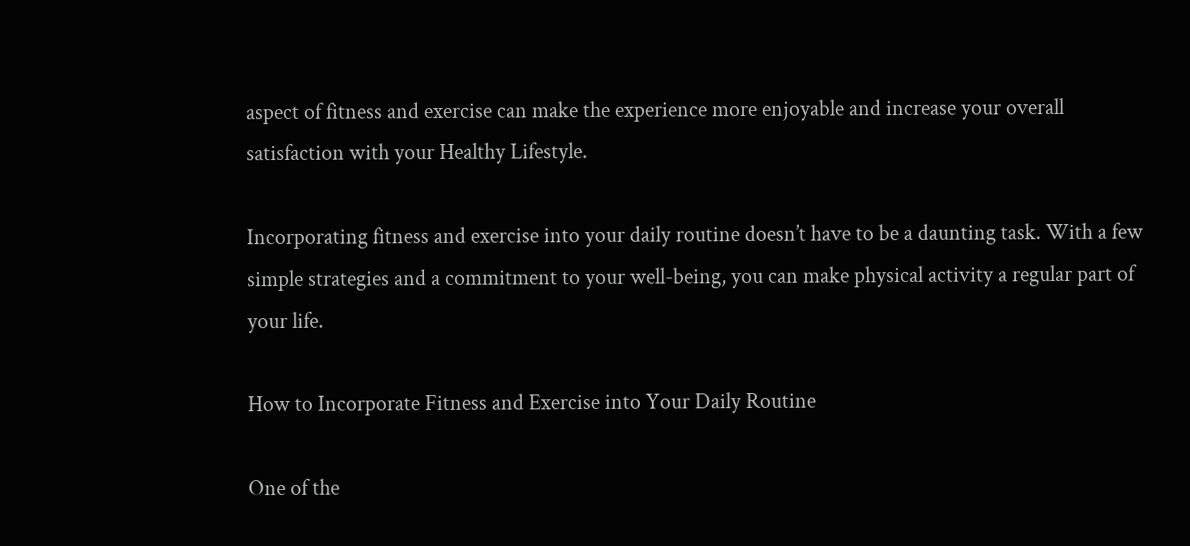aspect of fitness and exercise can make the experience more enjoyable and increase your overall satisfaction with your Healthy Lifestyle.

Incorporating fitness and exercise into your daily routine doesn’t have to be a daunting task. With a few simple strategies and a commitment to your well-being, you can make physical activity a regular part of your life.

How to Incorporate Fitness and Exercise into Your Daily Routine

One of the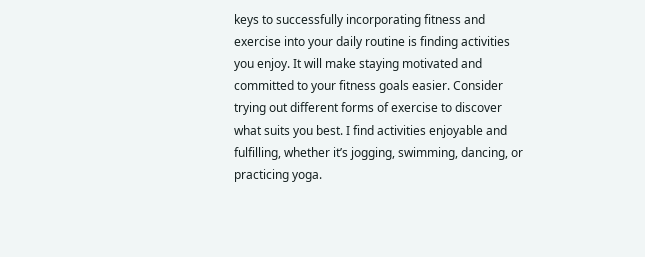keys to successfully incorporating fitness and exercise into your daily routine is finding activities you enjoy. It will make staying motivated and committed to your fitness goals easier. Consider trying out different forms of exercise to discover what suits you best. I find activities enjoyable and fulfilling, whether it’s jogging, swimming, dancing, or practicing yoga.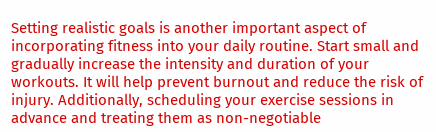Setting realistic goals is another important aspect of incorporating fitness into your daily routine. Start small and gradually increase the intensity and duration of your workouts. It will help prevent burnout and reduce the risk of injury. Additionally, scheduling your exercise sessions in advance and treating them as non-negotiable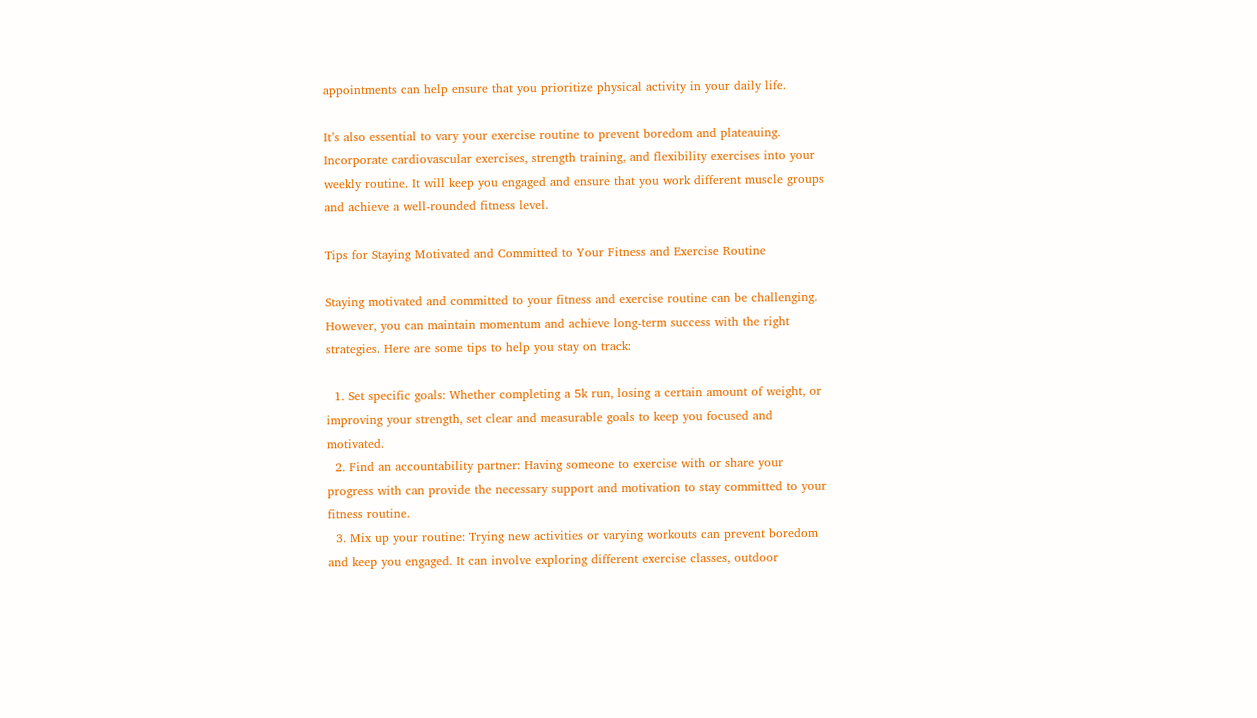appointments can help ensure that you prioritize physical activity in your daily life.

It’s also essential to vary your exercise routine to prevent boredom and plateauing. Incorporate cardiovascular exercises, strength training, and flexibility exercises into your weekly routine. It will keep you engaged and ensure that you work different muscle groups and achieve a well-rounded fitness level.

Tips for Staying Motivated and Committed to Your Fitness and Exercise Routine

Staying motivated and committed to your fitness and exercise routine can be challenging. However, you can maintain momentum and achieve long-term success with the right strategies. Here are some tips to help you stay on track:

  1. Set specific goals: Whether completing a 5k run, losing a certain amount of weight, or improving your strength, set clear and measurable goals to keep you focused and motivated.
  2. Find an accountability partner: Having someone to exercise with or share your progress with can provide the necessary support and motivation to stay committed to your fitness routine.
  3. Mix up your routine: Trying new activities or varying workouts can prevent boredom and keep you engaged. It can involve exploring different exercise classes, outdoor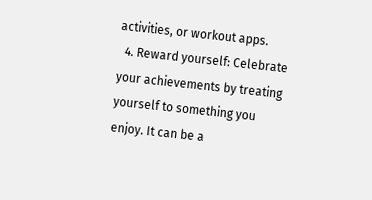activities, or workout apps.
  4. Reward yourself: Celebrate your achievements by treating yourself to something you enjoy. It can be a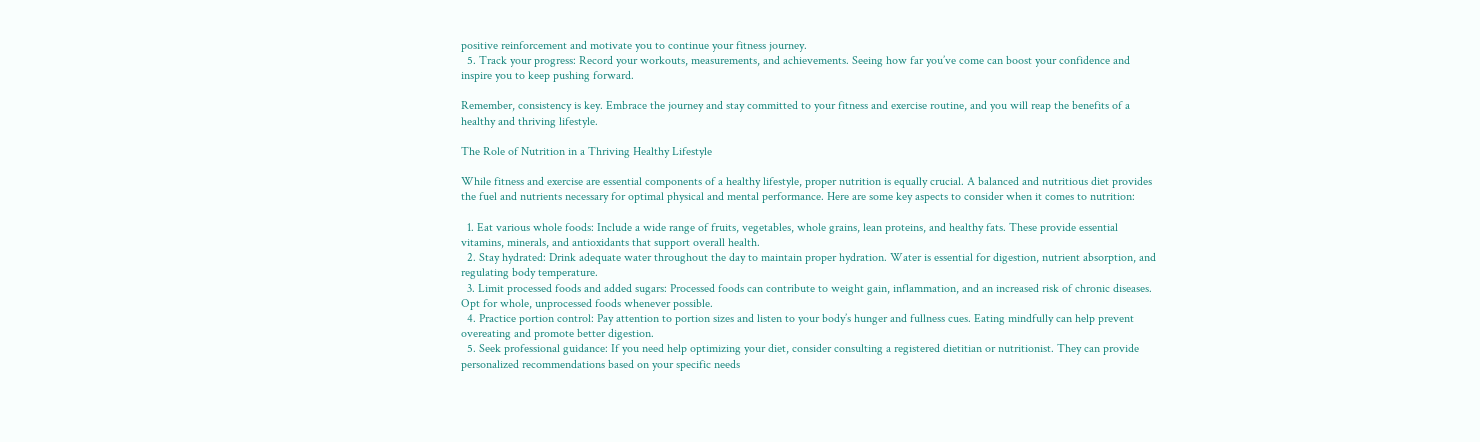positive reinforcement and motivate you to continue your fitness journey.
  5. Track your progress: Record your workouts, measurements, and achievements. Seeing how far you’ve come can boost your confidence and inspire you to keep pushing forward.

Remember, consistency is key. Embrace the journey and stay committed to your fitness and exercise routine, and you will reap the benefits of a healthy and thriving lifestyle.

The Role of Nutrition in a Thriving Healthy Lifestyle

While fitness and exercise are essential components of a healthy lifestyle, proper nutrition is equally crucial. A balanced and nutritious diet provides the fuel and nutrients necessary for optimal physical and mental performance. Here are some key aspects to consider when it comes to nutrition:

  1. Eat various whole foods: Include a wide range of fruits, vegetables, whole grains, lean proteins, and healthy fats. These provide essential vitamins, minerals, and antioxidants that support overall health.
  2. Stay hydrated: Drink adequate water throughout the day to maintain proper hydration. Water is essential for digestion, nutrient absorption, and regulating body temperature.
  3. Limit processed foods and added sugars: Processed foods can contribute to weight gain, inflammation, and an increased risk of chronic diseases. Opt for whole, unprocessed foods whenever possible.
  4. Practice portion control: Pay attention to portion sizes and listen to your body’s hunger and fullness cues. Eating mindfully can help prevent overeating and promote better digestion.
  5. Seek professional guidance: If you need help optimizing your diet, consider consulting a registered dietitian or nutritionist. They can provide personalized recommendations based on your specific needs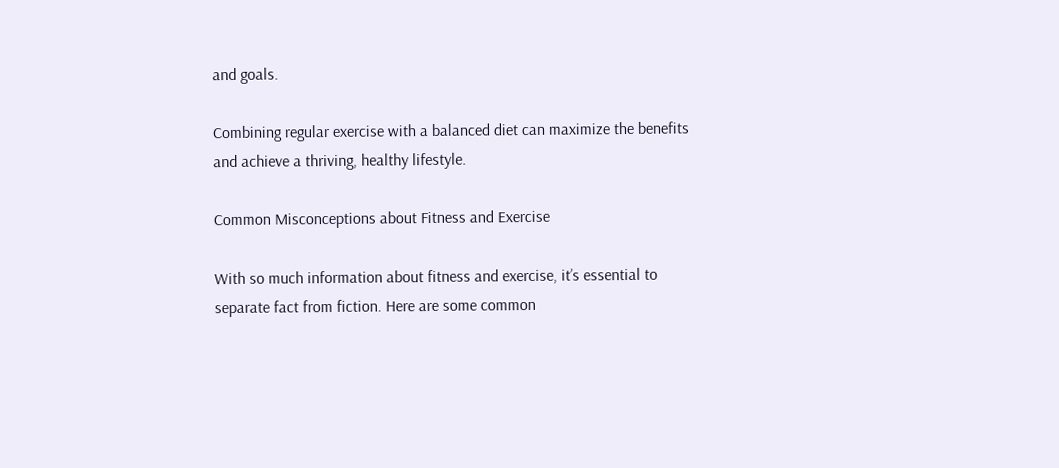and goals.

Combining regular exercise with a balanced diet can maximize the benefits and achieve a thriving, healthy lifestyle.

Common Misconceptions about Fitness and Exercise

With so much information about fitness and exercise, it’s essential to separate fact from fiction. Here are some common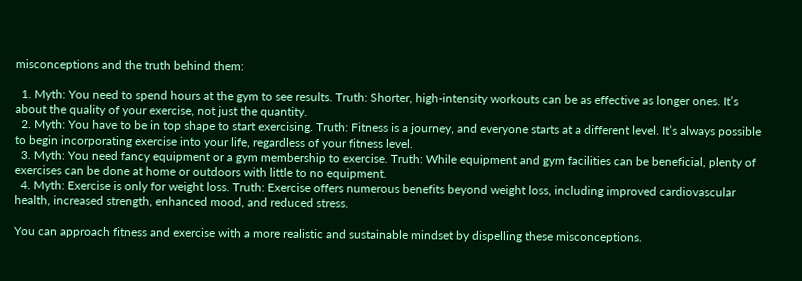misconceptions and the truth behind them:

  1. Myth: You need to spend hours at the gym to see results. Truth: Shorter, high-intensity workouts can be as effective as longer ones. It’s about the quality of your exercise, not just the quantity.
  2. Myth: You have to be in top shape to start exercising. Truth: Fitness is a journey, and everyone starts at a different level. It’s always possible to begin incorporating exercise into your life, regardless of your fitness level.
  3. Myth: You need fancy equipment or a gym membership to exercise. Truth: While equipment and gym facilities can be beneficial, plenty of exercises can be done at home or outdoors with little to no equipment.
  4. Myth: Exercise is only for weight loss. Truth: Exercise offers numerous benefits beyond weight loss, including improved cardiovascular health, increased strength, enhanced mood, and reduced stress.

You can approach fitness and exercise with a more realistic and sustainable mindset by dispelling these misconceptions.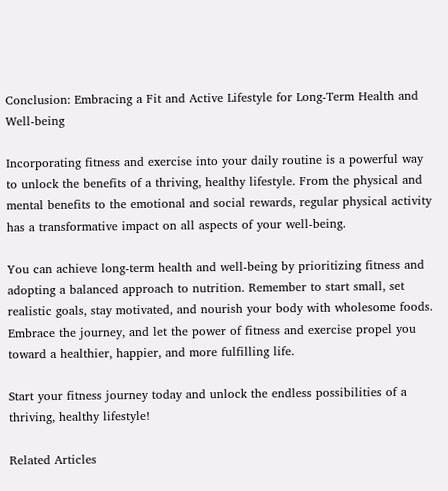Conclusion: Embracing a Fit and Active Lifestyle for Long-Term Health and Well-being

Incorporating fitness and exercise into your daily routine is a powerful way to unlock the benefits of a thriving, healthy lifestyle. From the physical and mental benefits to the emotional and social rewards, regular physical activity has a transformative impact on all aspects of your well-being.

You can achieve long-term health and well-being by prioritizing fitness and adopting a balanced approach to nutrition. Remember to start small, set realistic goals, stay motivated, and nourish your body with wholesome foods. Embrace the journey, and let the power of fitness and exercise propel you toward a healthier, happier, and more fulfilling life.

Start your fitness journey today and unlock the endless possibilities of a thriving, healthy lifestyle!

Related Articles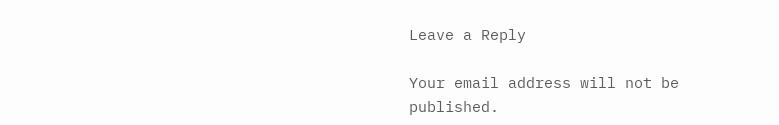Leave a Reply

Your email address will not be published.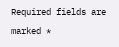Required fields are marked *